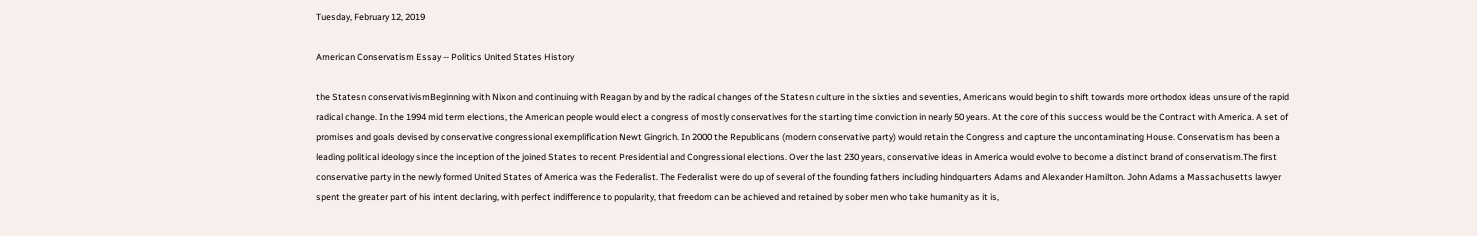Tuesday, February 12, 2019

American Conservatism Essay -- Politics United States History

the Statesn conservativismBeginning with Nixon and continuing with Reagan by and by the radical changes of the Statesn culture in the sixties and seventies, Americans would begin to shift towards more orthodox ideas unsure of the rapid radical change. In the 1994 mid term elections, the American people would elect a congress of mostly conservatives for the starting time conviction in nearly 50 years. At the core of this success would be the Contract with America. A set of promises and goals devised by conservative congressional exemplification Newt Gingrich. In 2000 the Republicans (modern conservative party) would retain the Congress and capture the uncontaminating House. Conservatism has been a leading political ideology since the inception of the joined States to recent Presidential and Congressional elections. Over the last 230 years, conservative ideas in America would evolve to become a distinct brand of conservatism.The first conservative party in the newly formed United States of America was the Federalist. The Federalist were do up of several of the founding fathers including hindquarters Adams and Alexander Hamilton. John Adams a Massachusetts lawyer spent the greater part of his intent declaring, with perfect indifference to popularity, that freedom can be achieved and retained by sober men who take humanity as it is,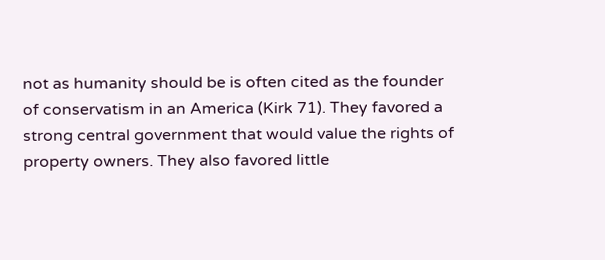not as humanity should be is often cited as the founder of conservatism in an America (Kirk 71). They favored a strong central government that would value the rights of property owners. They also favored little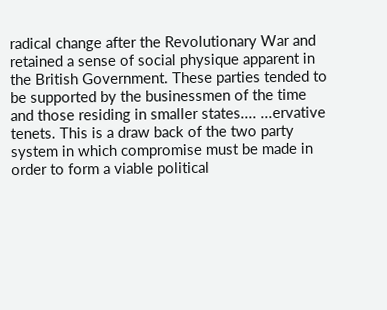radical change after the Revolutionary War and retained a sense of social physique apparent in the British Government. These parties tended to be supported by the businessmen of the time and those residing in smaller states.... ...ervative tenets. This is a draw back of the two party system in which compromise must be made in order to form a viable political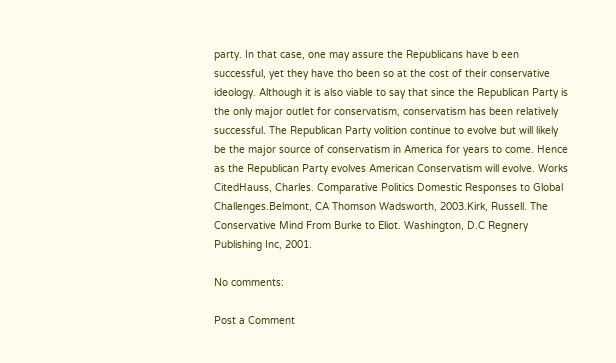party. In that case, one may assure the Republicans have b een successful, yet they have tho been so at the cost of their conservative ideology. Although it is also viable to say that since the Republican Party is the only major outlet for conservatism, conservatism has been relatively successful. The Republican Party volition continue to evolve but will likely be the major source of conservatism in America for years to come. Hence as the Republican Party evolves American Conservatism will evolve. Works CitedHauss, Charles. Comparative Politics Domestic Responses to Global Challenges.Belmont, CA Thomson Wadsworth, 2003.Kirk, Russell. The Conservative Mind From Burke to Eliot. Washington, D.C Regnery Publishing Inc, 2001.

No comments:

Post a Comment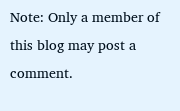Note: Only a member of this blog may post a comment.